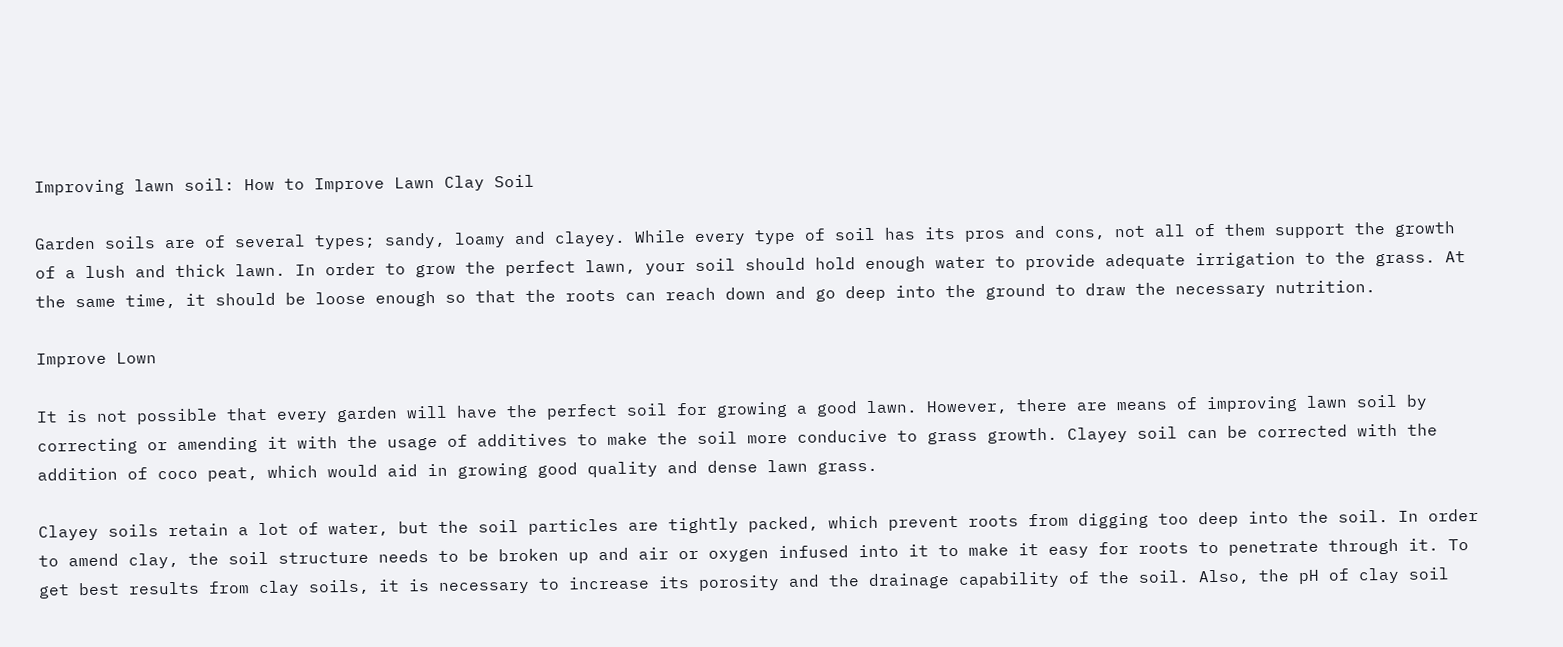Improving lawn soil: How to Improve Lawn Clay Soil

Garden soils are of several types; sandy, loamy and clayey. While every type of soil has its pros and cons, not all of them support the growth of a lush and thick lawn. In order to grow the perfect lawn, your soil should hold enough water to provide adequate irrigation to the grass. At the same time, it should be loose enough so that the roots can reach down and go deep into the ground to draw the necessary nutrition.

Improve Lown

It is not possible that every garden will have the perfect soil for growing a good lawn. However, there are means of improving lawn soil by correcting or amending it with the usage of additives to make the soil more conducive to grass growth. Clayey soil can be corrected with the addition of coco peat, which would aid in growing good quality and dense lawn grass.

Clayey soils retain a lot of water, but the soil particles are tightly packed, which prevent roots from digging too deep into the soil. In order to amend clay, the soil structure needs to be broken up and air or oxygen infused into it to make it easy for roots to penetrate through it. To get best results from clay soils, it is necessary to increase its porosity and the drainage capability of the soil. Also, the pH of clay soil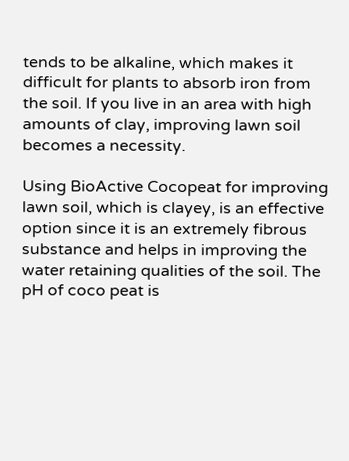tends to be alkaline, which makes it difficult for plants to absorb iron from the soil. If you live in an area with high amounts of clay, improving lawn soil becomes a necessity.

Using BioActive Cocopeat for improving lawn soil, which is clayey, is an effective option since it is an extremely fibrous substance and helps in improving the water retaining qualities of the soil. The pH of coco peat is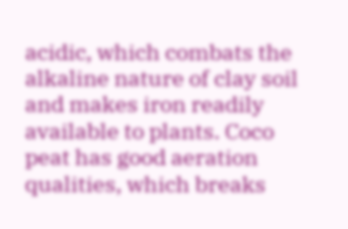acidic, which combats the alkaline nature of clay soil and makes iron readily available to plants. Coco peat has good aeration qualities, which breaks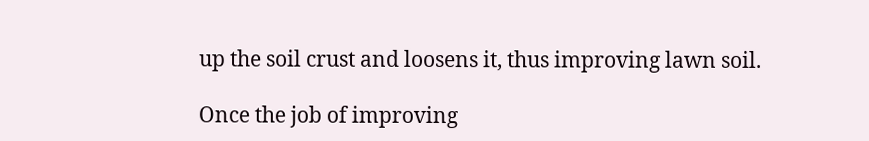up the soil crust and loosens it, thus improving lawn soil.

Once the job of improving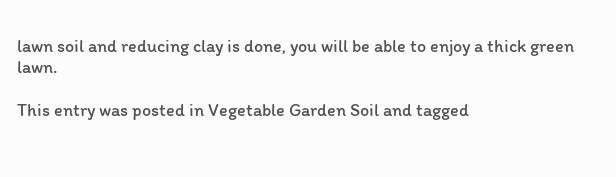lawn soil and reducing clay is done, you will be able to enjoy a thick green lawn.

This entry was posted in Vegetable Garden Soil and tagged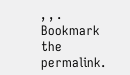, , . Bookmark the permalink.